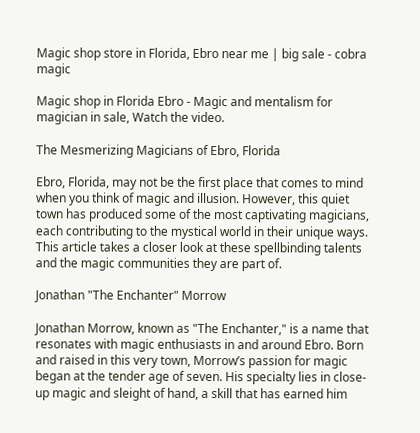Magic shop store in Florida, Ebro near me | big sale - cobra magic

Magic shop in Florida Ebro - Magic and mentalism for magician in sale, Watch the video.

The Mesmerizing Magicians of Ebro, Florida

Ebro, Florida, may not be the first place that comes to mind when you think of magic and illusion. However, this quiet town has produced some of the most captivating magicians, each contributing to the mystical world in their unique ways. This article takes a closer look at these spellbinding talents and the magic communities they are part of.

Jonathan "The Enchanter" Morrow

Jonathan Morrow, known as "The Enchanter," is a name that resonates with magic enthusiasts in and around Ebro. Born and raised in this very town, Morrow’s passion for magic began at the tender age of seven. His specialty lies in close-up magic and sleight of hand, a skill that has earned him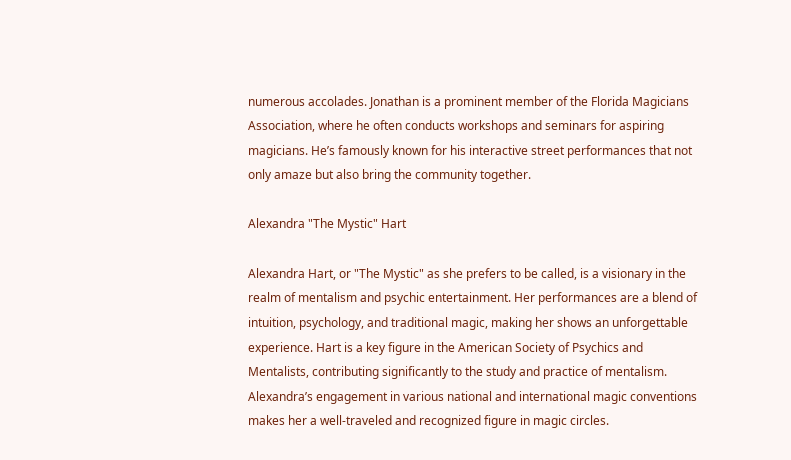numerous accolades. Jonathan is a prominent member of the Florida Magicians Association, where he often conducts workshops and seminars for aspiring magicians. He’s famously known for his interactive street performances that not only amaze but also bring the community together.

Alexandra "The Mystic" Hart

Alexandra Hart, or "The Mystic" as she prefers to be called, is a visionary in the realm of mentalism and psychic entertainment. Her performances are a blend of intuition, psychology, and traditional magic, making her shows an unforgettable experience. Hart is a key figure in the American Society of Psychics and Mentalists, contributing significantly to the study and practice of mentalism. Alexandra’s engagement in various national and international magic conventions makes her a well-traveled and recognized figure in magic circles.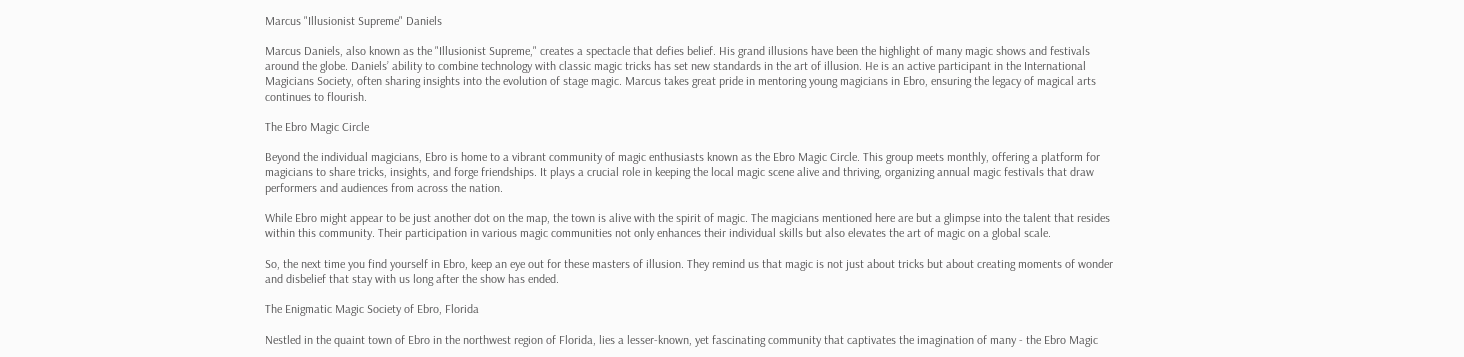Marcus "Illusionist Supreme" Daniels

Marcus Daniels, also known as the "Illusionist Supreme," creates a spectacle that defies belief. His grand illusions have been the highlight of many magic shows and festivals around the globe. Daniels’ ability to combine technology with classic magic tricks has set new standards in the art of illusion. He is an active participant in the International Magicians Society, often sharing insights into the evolution of stage magic. Marcus takes great pride in mentoring young magicians in Ebro, ensuring the legacy of magical arts continues to flourish.

The Ebro Magic Circle

Beyond the individual magicians, Ebro is home to a vibrant community of magic enthusiasts known as the Ebro Magic Circle. This group meets monthly, offering a platform for magicians to share tricks, insights, and forge friendships. It plays a crucial role in keeping the local magic scene alive and thriving, organizing annual magic festivals that draw performers and audiences from across the nation.

While Ebro might appear to be just another dot on the map, the town is alive with the spirit of magic. The magicians mentioned here are but a glimpse into the talent that resides within this community. Their participation in various magic communities not only enhances their individual skills but also elevates the art of magic on a global scale.

So, the next time you find yourself in Ebro, keep an eye out for these masters of illusion. They remind us that magic is not just about tricks but about creating moments of wonder and disbelief that stay with us long after the show has ended.

The Enigmatic Magic Society of Ebro, Florida

Nestled in the quaint town of Ebro in the northwest region of Florida, lies a lesser-known, yet fascinating community that captivates the imagination of many - the Ebro Magic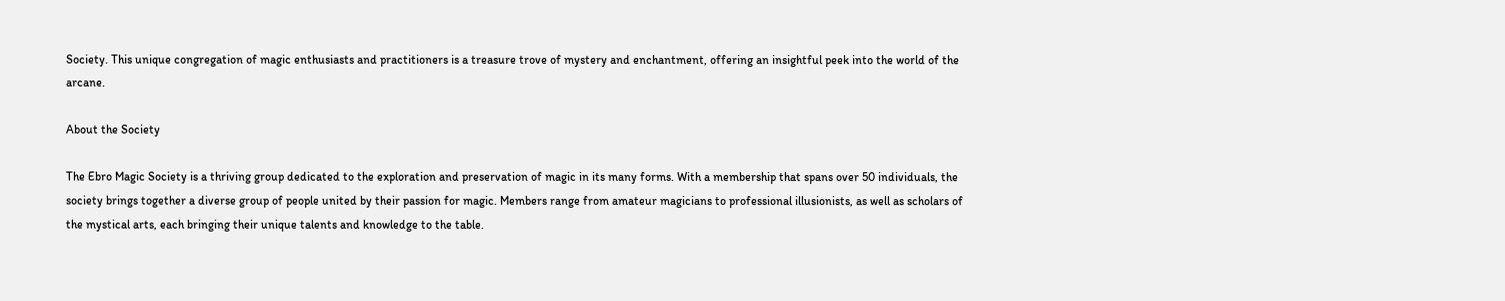Society. This unique congregation of magic enthusiasts and practitioners is a treasure trove of mystery and enchantment, offering an insightful peek into the world of the arcane.

About the Society

The Ebro Magic Society is a thriving group dedicated to the exploration and preservation of magic in its many forms. With a membership that spans over 50 individuals, the society brings together a diverse group of people united by their passion for magic. Members range from amateur magicians to professional illusionists, as well as scholars of the mystical arts, each bringing their unique talents and knowledge to the table.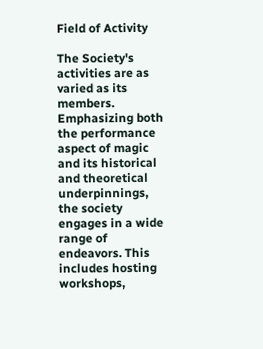Field of Activity

The Society's activities are as varied as its members. Emphasizing both the performance aspect of magic and its historical and theoretical underpinnings, the society engages in a wide range of endeavors. This includes hosting workshops,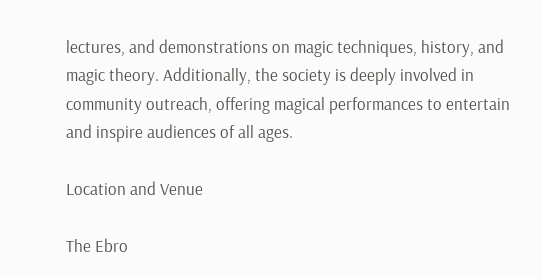lectures, and demonstrations on magic techniques, history, and magic theory. Additionally, the society is deeply involved in community outreach, offering magical performances to entertain and inspire audiences of all ages.

Location and Venue

The Ebro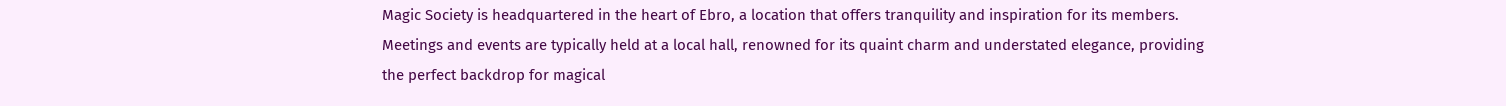Magic Society is headquartered in the heart of Ebro, a location that offers tranquility and inspiration for its members. Meetings and events are typically held at a local hall, renowned for its quaint charm and understated elegance, providing the perfect backdrop for magical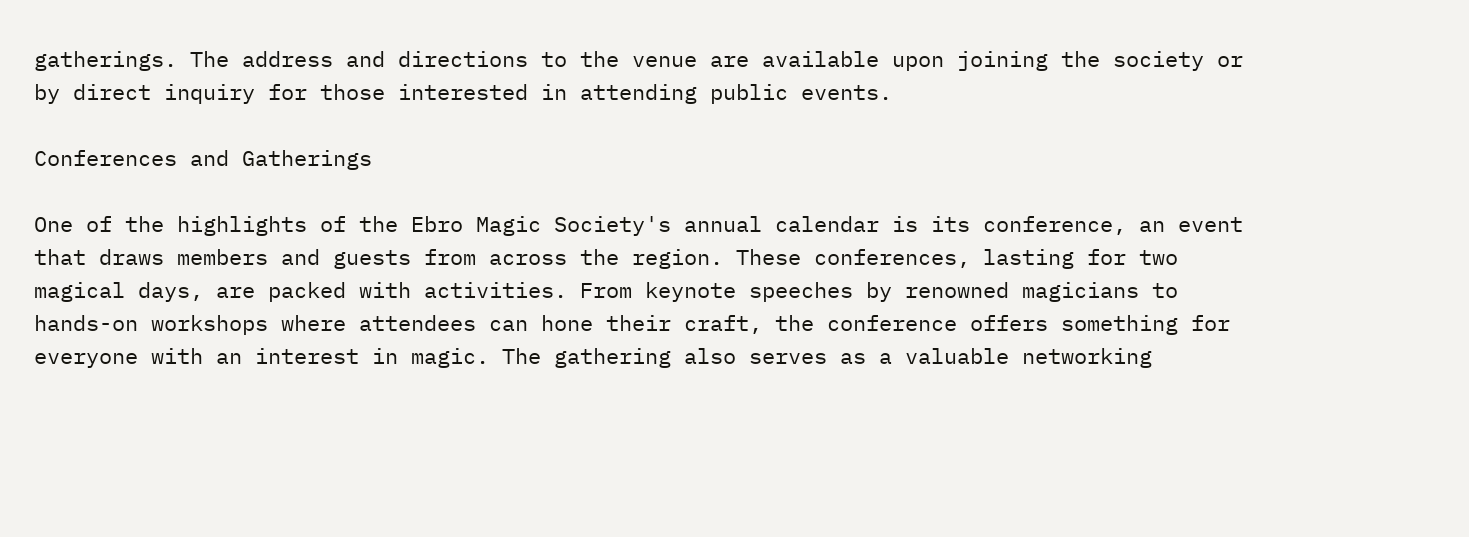gatherings. The address and directions to the venue are available upon joining the society or by direct inquiry for those interested in attending public events.

Conferences and Gatherings

One of the highlights of the Ebro Magic Society's annual calendar is its conference, an event that draws members and guests from across the region. These conferences, lasting for two magical days, are packed with activities. From keynote speeches by renowned magicians to hands-on workshops where attendees can hone their craft, the conference offers something for everyone with an interest in magic. The gathering also serves as a valuable networking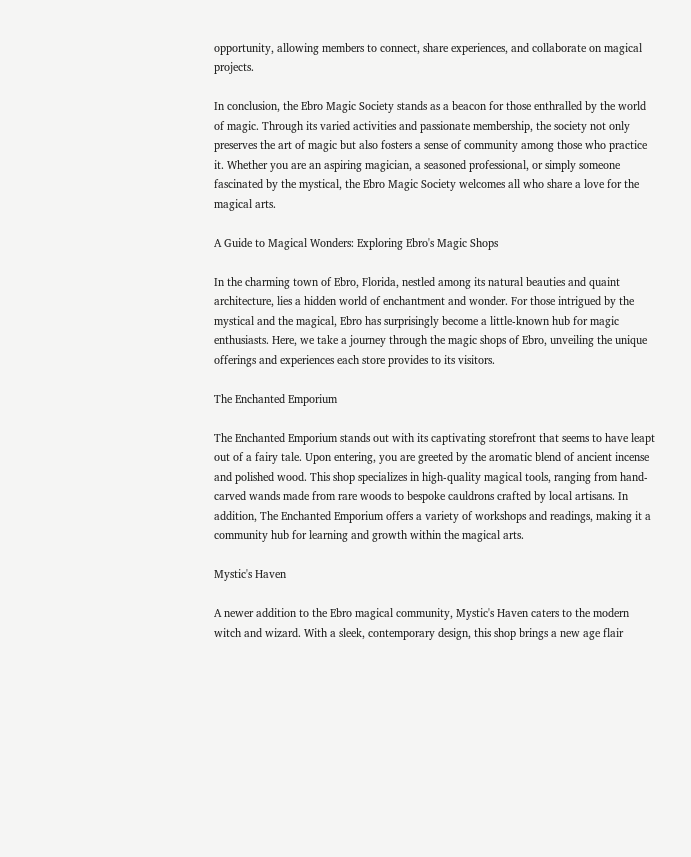opportunity, allowing members to connect, share experiences, and collaborate on magical projects.

In conclusion, the Ebro Magic Society stands as a beacon for those enthralled by the world of magic. Through its varied activities and passionate membership, the society not only preserves the art of magic but also fosters a sense of community among those who practice it. Whether you are an aspiring magician, a seasoned professional, or simply someone fascinated by the mystical, the Ebro Magic Society welcomes all who share a love for the magical arts.

A Guide to Magical Wonders: Exploring Ebro's Magic Shops

In the charming town of Ebro, Florida, nestled among its natural beauties and quaint architecture, lies a hidden world of enchantment and wonder. For those intrigued by the mystical and the magical, Ebro has surprisingly become a little-known hub for magic enthusiasts. Here, we take a journey through the magic shops of Ebro, unveiling the unique offerings and experiences each store provides to its visitors.

The Enchanted Emporium

The Enchanted Emporium stands out with its captivating storefront that seems to have leapt out of a fairy tale. Upon entering, you are greeted by the aromatic blend of ancient incense and polished wood. This shop specializes in high-quality magical tools, ranging from hand-carved wands made from rare woods to bespoke cauldrons crafted by local artisans. In addition, The Enchanted Emporium offers a variety of workshops and readings, making it a community hub for learning and growth within the magical arts.

Mystic's Haven

A newer addition to the Ebro magical community, Mystic's Haven caters to the modern witch and wizard. With a sleek, contemporary design, this shop brings a new age flair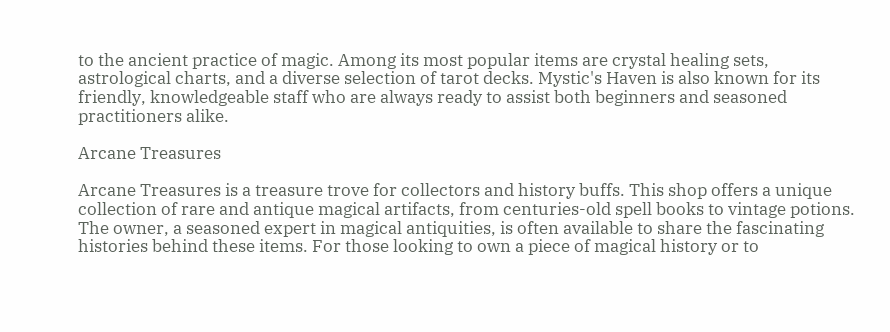to the ancient practice of magic. Among its most popular items are crystal healing sets, astrological charts, and a diverse selection of tarot decks. Mystic's Haven is also known for its friendly, knowledgeable staff who are always ready to assist both beginners and seasoned practitioners alike.

Arcane Treasures

Arcane Treasures is a treasure trove for collectors and history buffs. This shop offers a unique collection of rare and antique magical artifacts, from centuries-old spell books to vintage potions. The owner, a seasoned expert in magical antiquities, is often available to share the fascinating histories behind these items. For those looking to own a piece of magical history or to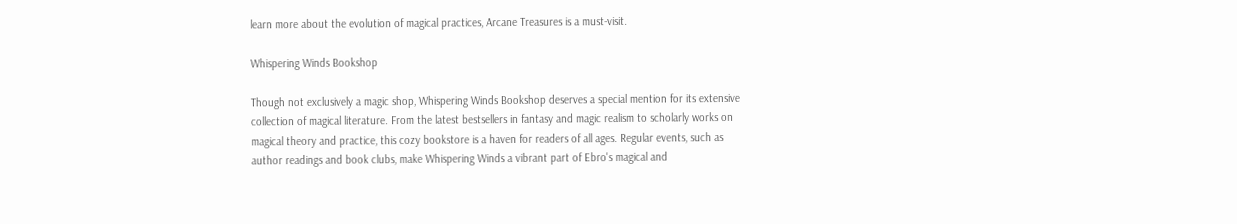learn more about the evolution of magical practices, Arcane Treasures is a must-visit.

Whispering Winds Bookshop

Though not exclusively a magic shop, Whispering Winds Bookshop deserves a special mention for its extensive collection of magical literature. From the latest bestsellers in fantasy and magic realism to scholarly works on magical theory and practice, this cozy bookstore is a haven for readers of all ages. Regular events, such as author readings and book clubs, make Whispering Winds a vibrant part of Ebro's magical and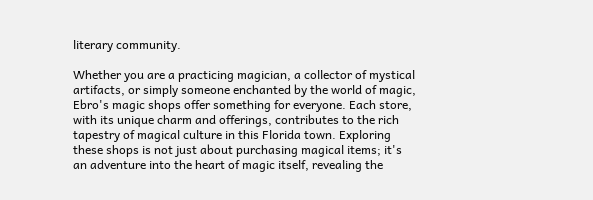literary community.

Whether you are a practicing magician, a collector of mystical artifacts, or simply someone enchanted by the world of magic, Ebro's magic shops offer something for everyone. Each store, with its unique charm and offerings, contributes to the rich tapestry of magical culture in this Florida town. Exploring these shops is not just about purchasing magical items; it's an adventure into the heart of magic itself, revealing the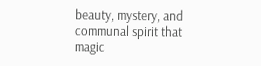beauty, mystery, and communal spirit that magic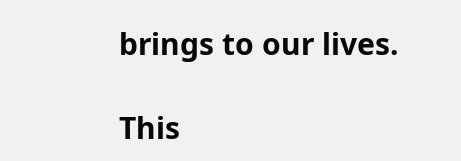brings to our lives.

This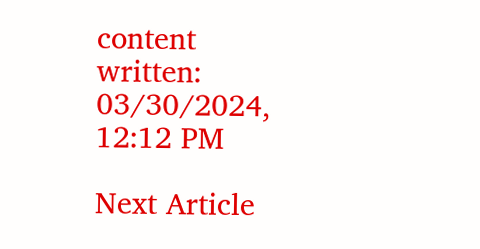content written: 03/30/2024, 12:12 PM

Next Article